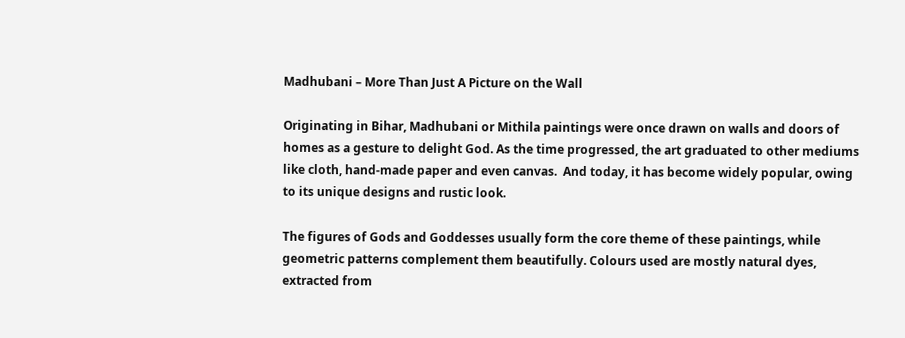Madhubani – More Than Just A Picture on the Wall

Originating in Bihar, Madhubani or Mithila paintings were once drawn on walls and doors of homes as a gesture to delight God. As the time progressed, the art graduated to other mediums like cloth, hand-made paper and even canvas.  And today, it has become widely popular, owing to its unique designs and rustic look.

The figures of Gods and Goddesses usually form the core theme of these paintings, while geometric patterns complement them beautifully. Colours used are mostly natural dyes, extracted from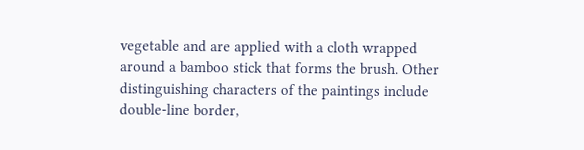vegetable and are applied with a cloth wrapped around a bamboo stick that forms the brush. Other distinguishing characters of the paintings include double-line border,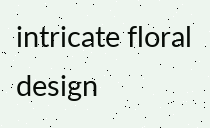intricate floral design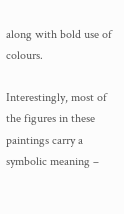along with bold use of colours.

Interestingly, most of the figures in these paintings carry a symbolic meaning –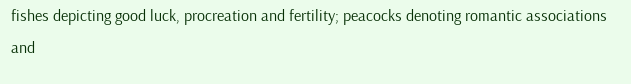fishes depicting good luck, procreation and fertility; peacocks denoting romantic associations and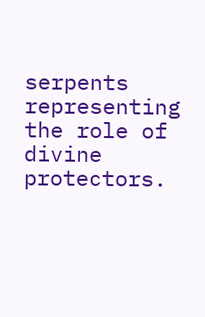serpents representing the role of divine protectors.